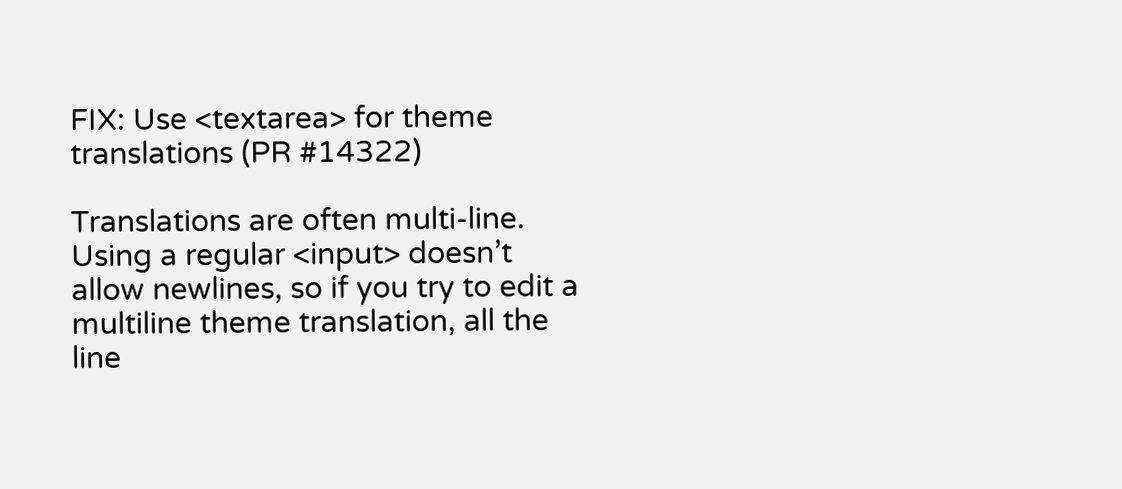FIX: Use <textarea> for theme translations (PR #14322)

Translations are often multi-line. Using a regular <input> doesn’t allow newlines, so if you try to edit a multiline theme translation, all the line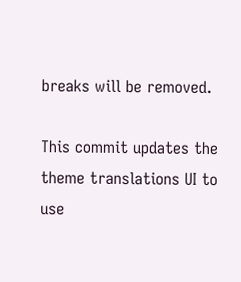breaks will be removed.

This commit updates the theme translations UI to use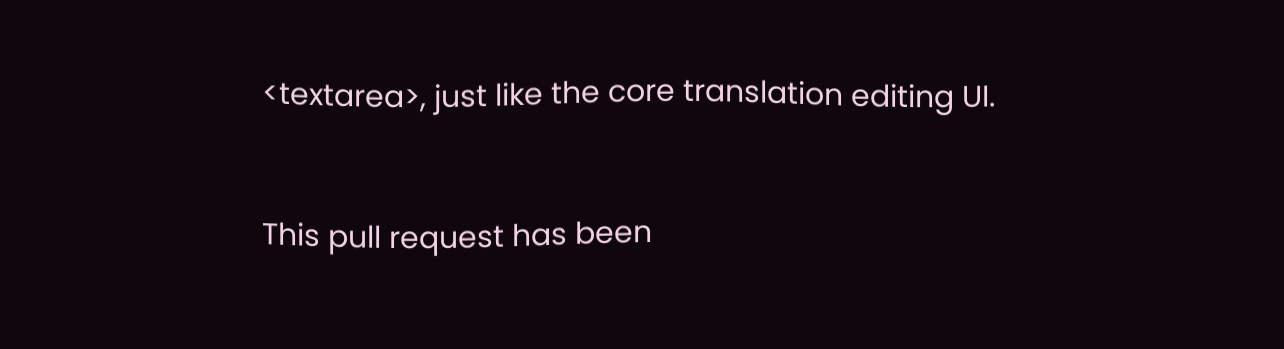<textarea>, just like the core translation editing UI.


This pull request has been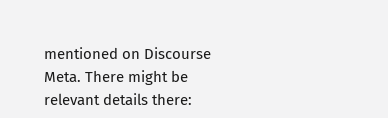mentioned on Discourse Meta. There might be relevant details there: